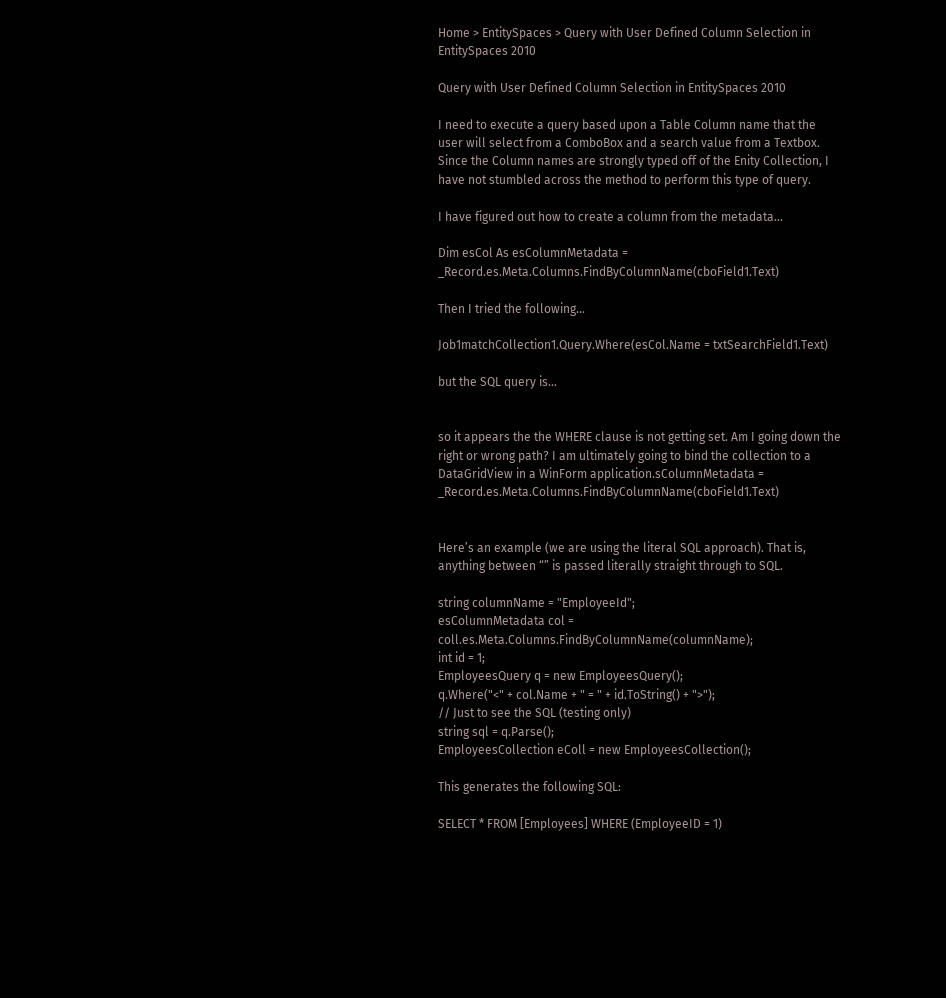Home > EntitySpaces > Query with User Defined Column Selection in EntitySpaces 2010

Query with User Defined Column Selection in EntitySpaces 2010

I need to execute a query based upon a Table Column name that the user will select from a ComboBox and a search value from a Textbox. Since the Column names are strongly typed off of the Enity Collection, I have not stumbled across the method to perform this type of query.

I have figured out how to create a column from the metadata…

Dim esCol As esColumnMetadata = _Record.es.Meta.Columns.FindByColumnName(cboField1.Text)

Then I tried the following…

Job1matchCollection1.Query.Where(esCol.Name = txtSearchField1.Text)

but the SQL query is…


so it appears the the WHERE clause is not getting set. Am I going down the right or wrong path? I am ultimately going to bind the collection to a DataGridView in a WinForm application.sColumnMetadata = _Record.es.Meta.Columns.FindByColumnName(cboField1.Text)


Here’s an example (we are using the literal SQL approach). That is, anything between “” is passed literally straight through to SQL.

string columnName = "EmployeeId";
esColumnMetadata col = coll.es.Meta.Columns.FindByColumnName(columnName);
int id = 1;
EmployeesQuery q = new EmployeesQuery();
q.Where("<" + col.Name + " = " + id.ToString() + ">");
// Just to see the SQL (testing only)
string sql = q.Parse();
EmployeesCollection eColl = new EmployeesCollection();

This generates the following SQL:

SELECT * FROM [Employees] WHERE (EmployeeID = 1)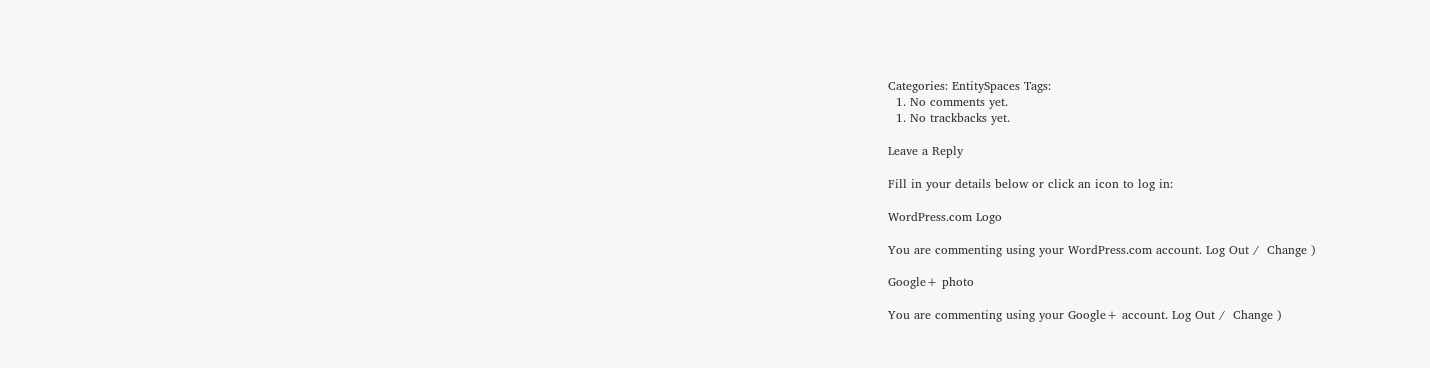Categories: EntitySpaces Tags:
  1. No comments yet.
  1. No trackbacks yet.

Leave a Reply

Fill in your details below or click an icon to log in:

WordPress.com Logo

You are commenting using your WordPress.com account. Log Out /  Change )

Google+ photo

You are commenting using your Google+ account. Log Out /  Change )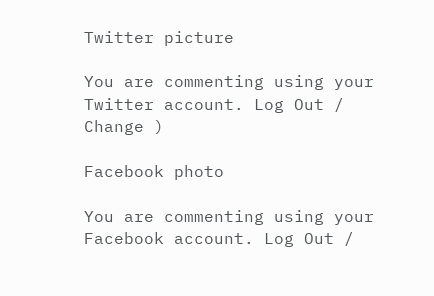Twitter picture

You are commenting using your Twitter account. Log Out /  Change )

Facebook photo

You are commenting using your Facebook account. Log Out /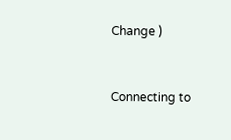Change )


Connecting to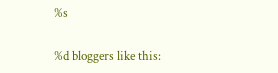%s

%d bloggers like this: